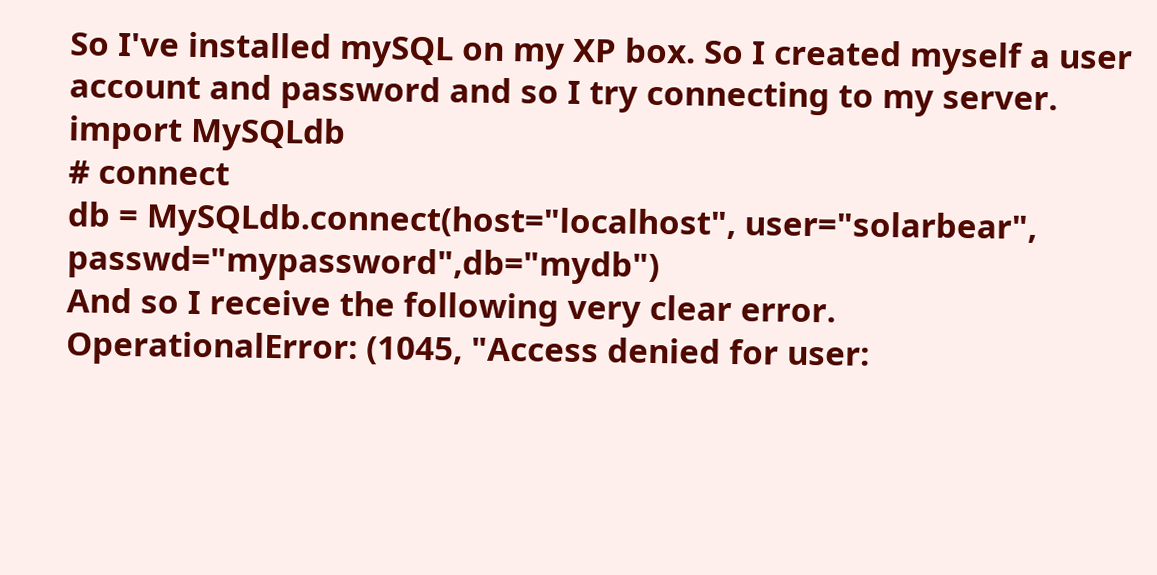So I've installed mySQL on my XP box. So I created myself a user account and password and so I try connecting to my server.
import MySQLdb
# connect
db = MySQLdb.connect(host="localhost", user="solarbear", passwd="mypassword",db="mydb")
And so I receive the following very clear error.
OperationalError: (1045, "Access denied for user: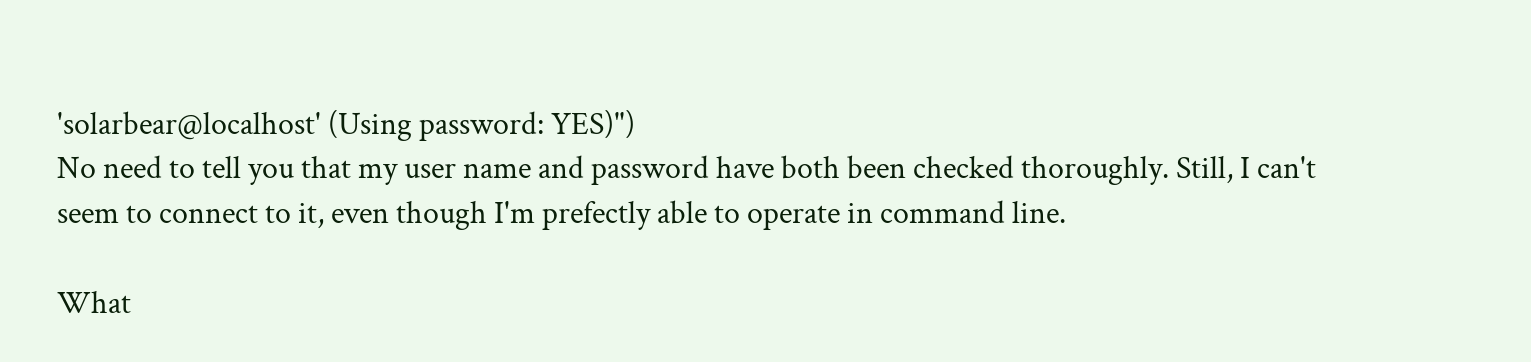'solarbear@localhost' (Using password: YES)")
No need to tell you that my user name and password have both been checked thoroughly. Still, I can't seem to connect to it, even though I'm prefectly able to operate in command line.

What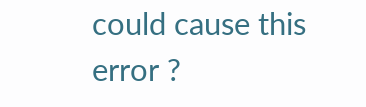could cause this error ?